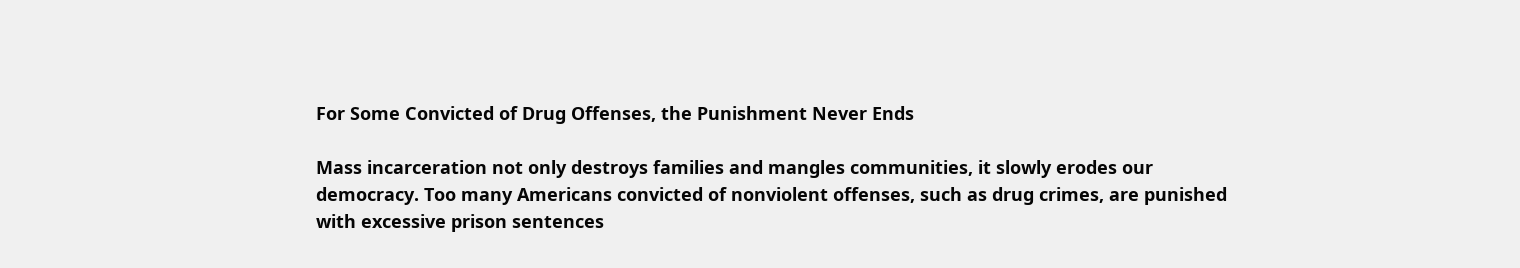For Some Convicted of Drug Offenses, the Punishment Never Ends

Mass incarceration not only destroys families and mangles communities, it slowly erodes our democracy. Too many Americans convicted of nonviolent offenses, such as drug crimes, are punished with excessive prison sentences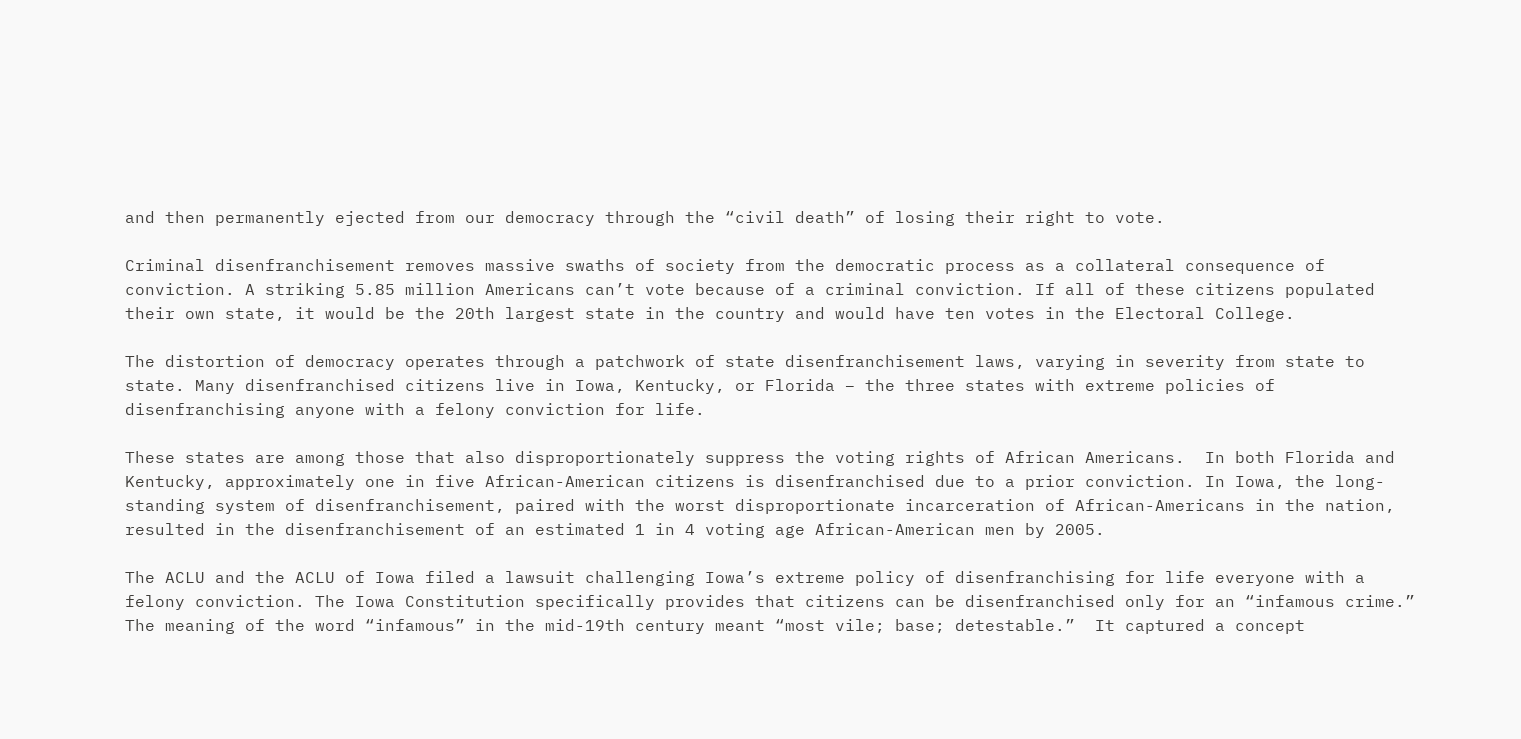and then permanently ejected from our democracy through the “civil death” of losing their right to vote.

Criminal disenfranchisement removes massive swaths of society from the democratic process as a collateral consequence of conviction. A striking 5.85 million Americans can’t vote because of a criminal conviction. If all of these citizens populated their own state, it would be the 20th largest state in the country and would have ten votes in the Electoral College.

The distortion of democracy operates through a patchwork of state disenfranchisement laws, varying in severity from state to state. Many disenfranchised citizens live in Iowa, Kentucky, or Florida – the three states with extreme policies of disenfranchising anyone with a felony conviction for life.

These states are among those that also disproportionately suppress the voting rights of African Americans.  In both Florida and Kentucky, approximately one in five African-American citizens is disenfranchised due to a prior conviction. In Iowa, the long-standing system of disenfranchisement, paired with the worst disproportionate incarceration of African-Americans in the nation, resulted in the disenfranchisement of an estimated 1 in 4 voting age African-American men by 2005.

The ACLU and the ACLU of Iowa filed a lawsuit challenging Iowa’s extreme policy of disenfranchising for life everyone with a felony conviction. The Iowa Constitution specifically provides that citizens can be disenfranchised only for an “infamous crime.” The meaning of the word “infamous” in the mid-19th century meant “most vile; base; detestable.”  It captured a concept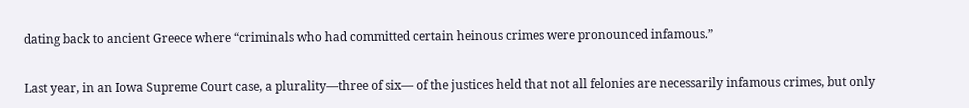dating back to ancient Greece where “criminals who had committed certain heinous crimes were pronounced infamous.”

Last year, in an Iowa Supreme Court case, a plurality—three of six— of the justices held that not all felonies are necessarily infamous crimes, but only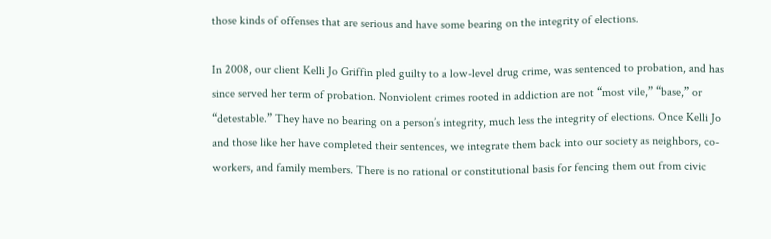those kinds of offenses that are serious and have some bearing on the integrity of elections.

In 2008, our client Kelli Jo Griffin pled guilty to a low-level drug crime, was sentenced to probation, and has since served her term of probation. Nonviolent crimes rooted in addiction are not “most vile,” “base,” or “detestable.” They have no bearing on a person’s integrity, much less the integrity of elections. Once Kelli Jo and those like her have completed their sentences, we integrate them back into our society as neighbors, co-workers, and family members. There is no rational or constitutional basis for fencing them out from civic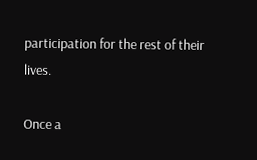participation for the rest of their lives.

Once a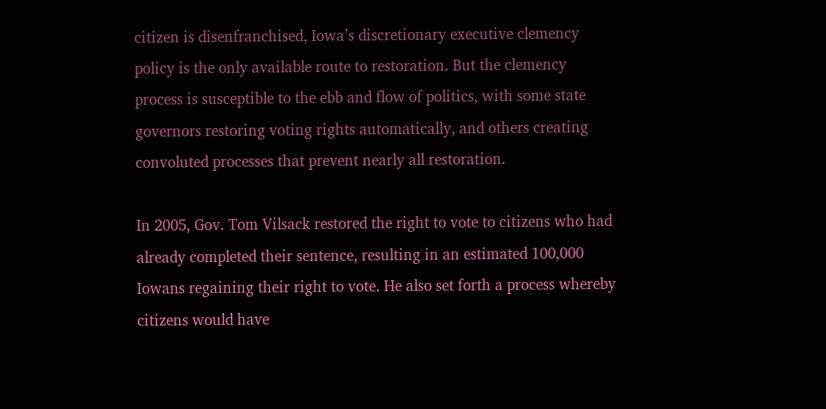citizen is disenfranchised, Iowa’s discretionary executive clemency policy is the only available route to restoration. But the clemency process is susceptible to the ebb and flow of politics, with some state governors restoring voting rights automatically, and others creating convoluted processes that prevent nearly all restoration.

In 2005, Gov. Tom Vilsack restored the right to vote to citizens who had already completed their sentence, resulting in an estimated 100,000 Iowans regaining their right to vote. He also set forth a process whereby citizens would have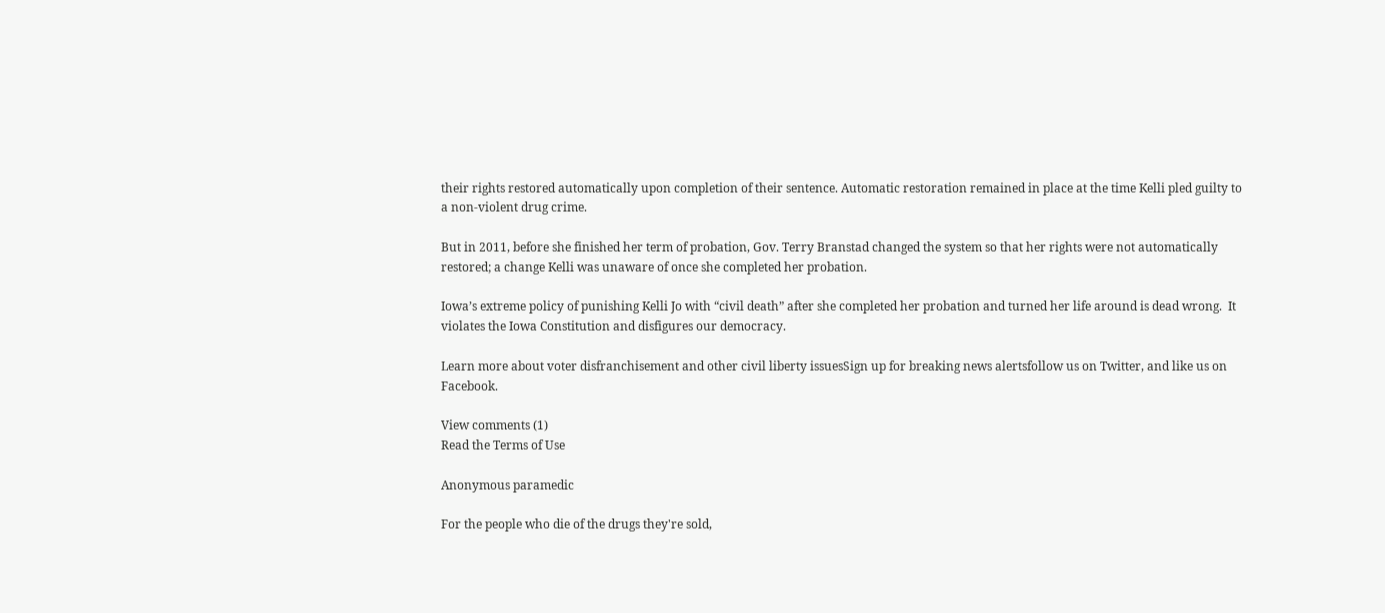their rights restored automatically upon completion of their sentence. Automatic restoration remained in place at the time Kelli pled guilty to a non-violent drug crime.

But in 2011, before she finished her term of probation, Gov. Terry Branstad changed the system so that her rights were not automatically restored; a change Kelli was unaware of once she completed her probation.

Iowa’s extreme policy of punishing Kelli Jo with “civil death” after she completed her probation and turned her life around is dead wrong.  It violates the Iowa Constitution and disfigures our democracy.

Learn more about voter disfranchisement and other civil liberty issuesSign up for breaking news alertsfollow us on Twitter, and like us on Facebook.

View comments (1)
Read the Terms of Use

Anonymous paramedic

For the people who die of the drugs they're sold,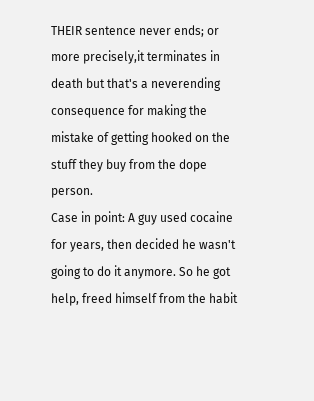THEIR sentence never ends; or more precisely,it terminates in death but that's a neverending consequence for making the mistake of getting hooked on the stuff they buy from the dope person.
Case in point: A guy used cocaine for years, then decided he wasn't going to do it anymore. So he got help, freed himself from the habit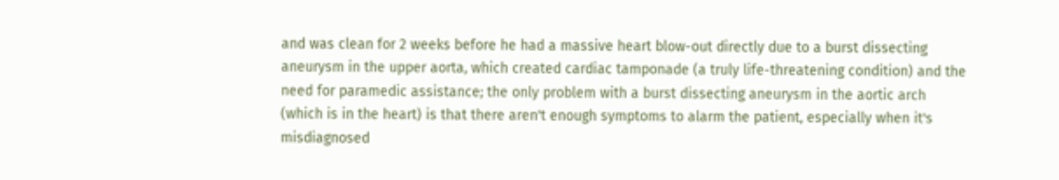and was clean for 2 weeks before he had a massive heart blow-out directly due to a burst dissecting aneurysm in the upper aorta, which created cardiac tamponade (a truly life-threatening condition) and the need for paramedic assistance; the only problem with a burst dissecting aneurysm in the aortic arch (which is in the heart) is that there aren't enough symptoms to alarm the patient, especially when it's misdiagnosed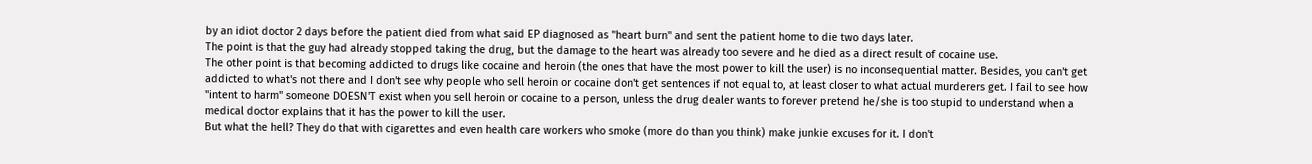by an idiot doctor 2 days before the patient died from what said EP diagnosed as "heart burn" and sent the patient home to die two days later.
The point is that the guy had already stopped taking the drug, but the damage to the heart was already too severe and he died as a direct result of cocaine use.
The other point is that becoming addicted to drugs like cocaine and heroin (the ones that have the most power to kill the user) is no inconsequential matter. Besides, you can't get addicted to what's not there and I don't see why people who sell heroin or cocaine don't get sentences if not equal to, at least closer to what actual murderers get. I fail to see how "intent to harm" someone DOESN'T exist when you sell heroin or cocaine to a person, unless the drug dealer wants to forever pretend he/she is too stupid to understand when a medical doctor explains that it has the power to kill the user.
But what the hell? They do that with cigarettes and even health care workers who smoke (more do than you think) make junkie excuses for it. I don't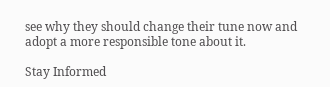see why they should change their tune now and adopt a more responsible tone about it.

Stay Informed